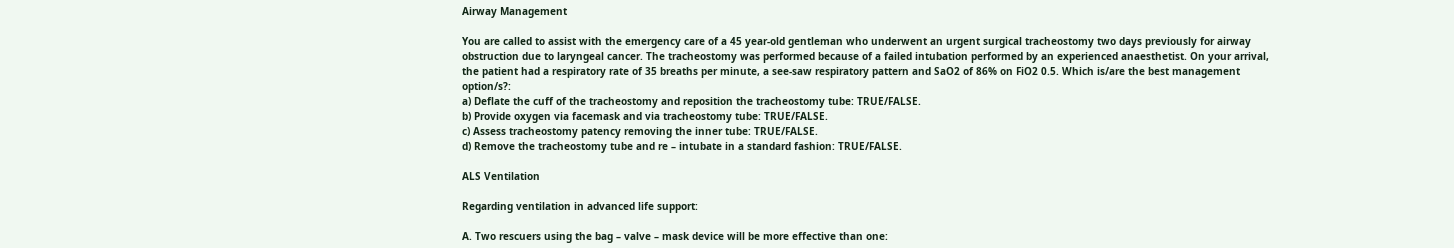Airway Management

You are called to assist with the emergency care of a 45 year-old gentleman who underwent an urgent surgical tracheostomy two days previously for airway obstruction due to laryngeal cancer. The tracheostomy was performed because of a failed intubation performed by an experienced anaesthetist. On your arrival, the patient had a respiratory rate of 35 breaths per minute, a see-saw respiratory pattern and SaO2 of 86% on FiO2 0.5. Which is/are the best management option/s?:
a) Deflate the cuff of the tracheostomy and reposition the tracheostomy tube: TRUE/FALSE.
b) Provide oxygen via facemask and via tracheostomy tube: TRUE/FALSE.
c) Assess tracheostomy patency removing the inner tube: TRUE/FALSE.
d) Remove the tracheostomy tube and re – intubate in a standard fashion: TRUE/FALSE.

ALS Ventilation

Regarding ventilation in advanced life support:

A. Two rescuers using the bag – valve – mask device will be more effective than one: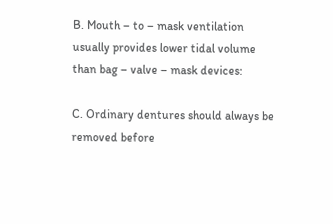B. Mouth – to – mask ventilation usually provides lower tidal volume than bag – valve – mask devices:

C. Ordinary dentures should always be removed before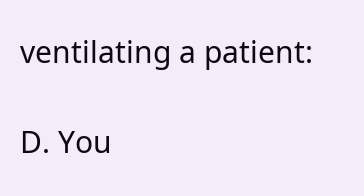ventilating a patient:

D. You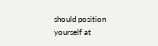should position yourself at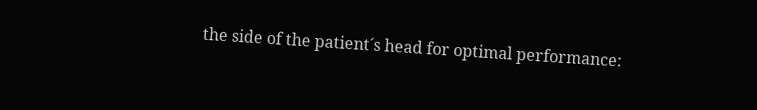the side of the patient´s head for optimal performance: